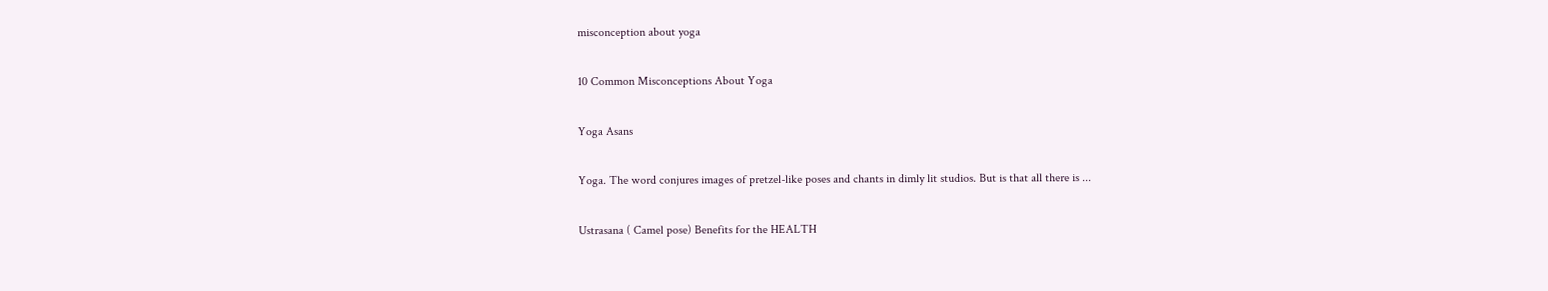misconception about yoga

10 Common Misconceptions About Yoga

Yoga Asans

Yoga. The word conjures images of pretzel-like poses and chants in dimly lit studios. But is that all there is ...

Ustrasana ( Camel pose) Benefits for the HEALTH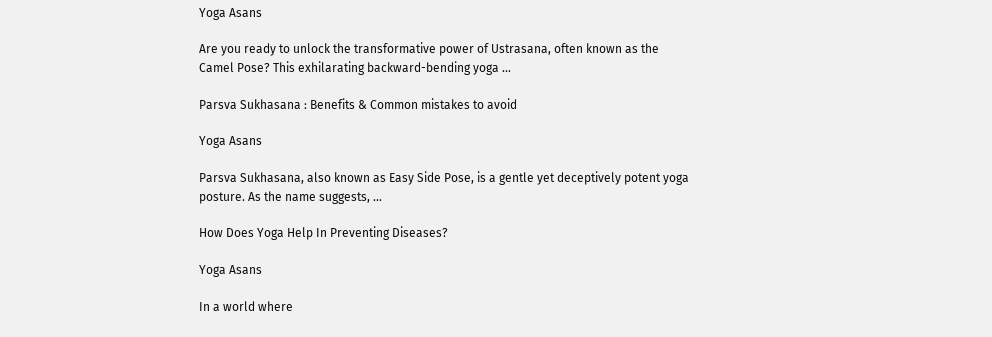Yoga Asans

Are you ready to unlock the transformative power of Ustrasana, often known as the Camel Pose? This exhilarating backward-bending yoga ...

Parsva Sukhasana : Benefits & Common mistakes to avoid

Yoga Asans

Parsva Sukhasana, also known as Easy Side Pose, is a gentle yet deceptively potent yoga posture. As the name suggests, ...

How Does Yoga Help In Preventing Diseases?

Yoga Asans

In a world where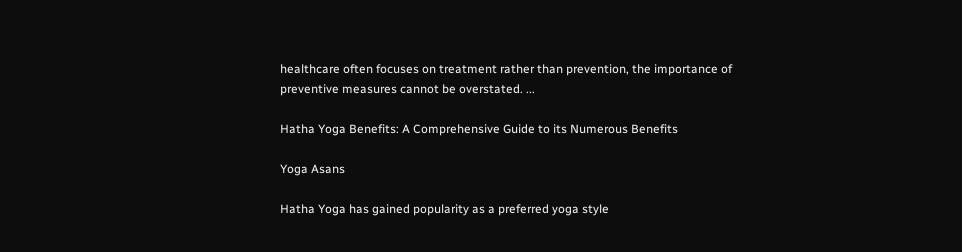healthcare often focuses on treatment rather than prevention, the importance of preventive measures cannot be overstated. ...

Hatha Yoga Benefits: A Comprehensive Guide to its Numerous Benefits

Yoga Asans

Hatha Yoga has gained popularity as a preferred yoga style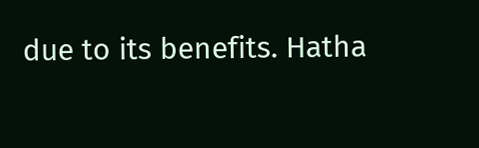due to its benefits. Hatha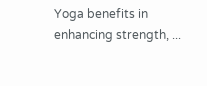Yoga benefits in enhancing strength, ...